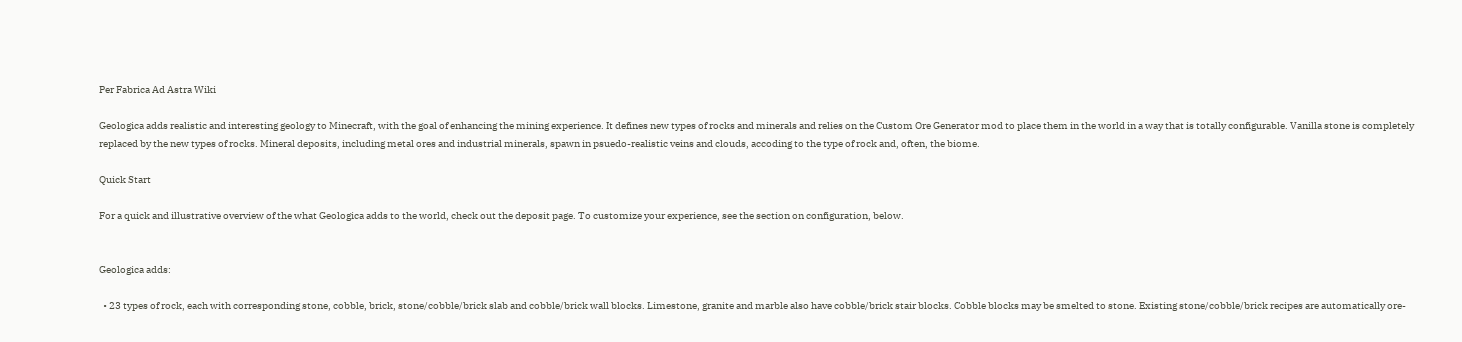Per Fabrica Ad Astra Wiki

Geologica adds realistic and interesting geology to Minecraft, with the goal of enhancing the mining experience. It defines new types of rocks and minerals and relies on the Custom Ore Generator mod to place them in the world in a way that is totally configurable. Vanilla stone is completely replaced by the new types of rocks. Mineral deposits, including metal ores and industrial minerals, spawn in psuedo-realistic veins and clouds, accoding to the type of rock and, often, the biome.

Quick Start

For a quick and illustrative overview of the what Geologica adds to the world, check out the deposit page. To customize your experience, see the section on configuration, below.


Geologica adds:

  • 23 types of rock, each with corresponding stone, cobble, brick, stone/cobble/brick slab and cobble/brick wall blocks. Limestone, granite and marble also have cobble/brick stair blocks. Cobble blocks may be smelted to stone. Existing stone/cobble/brick recipes are automatically ore-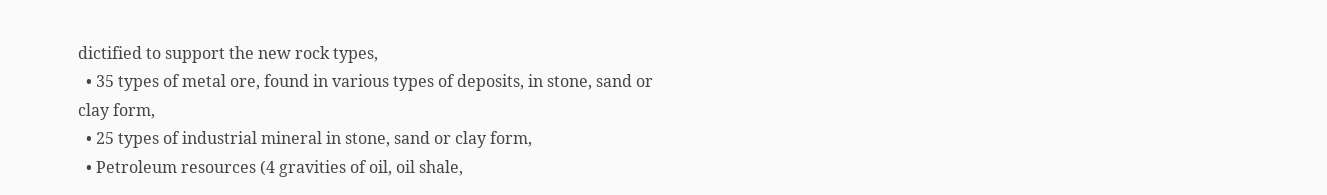dictified to support the new rock types,
  • 35 types of metal ore, found in various types of deposits, in stone, sand or clay form,
  • 25 types of industrial mineral in stone, sand or clay form,
  • Petroleum resources (4 gravities of oil, oil shale,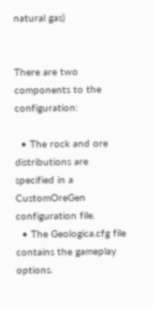natural gas)


There are two components to the configuration:

  • The rock and ore distributions are specified in a CustomOreGen configuration file.
  • The Geologica.cfg file contains the gameplay options.